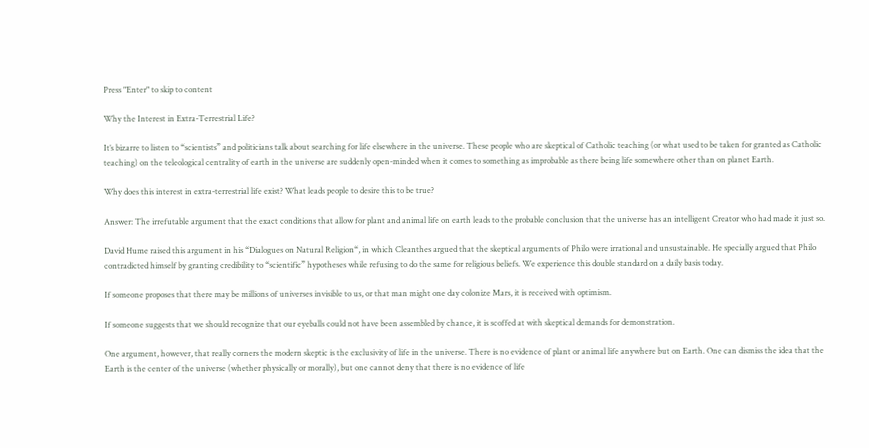Press "Enter" to skip to content

Why the Interest in Extra-Terrestrial Life?

It’s bizarre to listen to “scientists” and politicians talk about searching for life elsewhere in the universe. These people who are skeptical of Catholic teaching (or what used to be taken for granted as Catholic teaching) on the teleological centrality of earth in the universe are suddenly open-minded when it comes to something as improbable as there being life somewhere other than on planet Earth.

Why does this interest in extra-terrestrial life exist? What leads people to desire this to be true?

Answer: The irrefutable argument that the exact conditions that allow for plant and animal life on earth leads to the probable conclusion that the universe has an intelligent Creator who had made it just so.

David Hume raised this argument in his “Dialogues on Natural Religion“, in which Cleanthes argued that the skeptical arguments of Philo were irrational and unsustainable. He specially argued that Philo contradicted himself by granting credibility to “scientific” hypotheses while refusing to do the same for religious beliefs. We experience this double standard on a daily basis today.

If someone proposes that there may be millions of universes invisible to us, or that man might one day colonize Mars, it is received with optimism.

If someone suggests that we should recognize that our eyeballs could not have been assembled by chance, it is scoffed at with skeptical demands for demonstration.

One argument, however, that really corners the modern skeptic is the exclusivity of life in the universe. There is no evidence of plant or animal life anywhere but on Earth. One can dismiss the idea that the Earth is the center of the universe (whether physically or morally), but one cannot deny that there is no evidence of life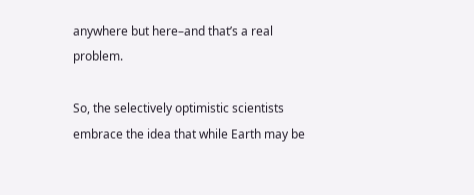anywhere but here–and that’s a real problem.

So, the selectively optimistic scientists embrace the idea that while Earth may be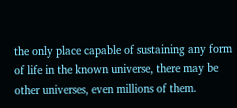the only place capable of sustaining any form of life in the known universe, there may be other universes, even millions of them.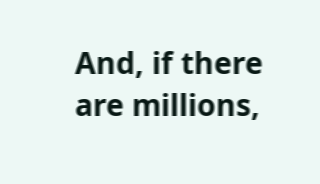And, if there are millions,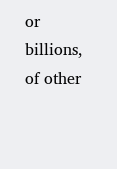or billions, of other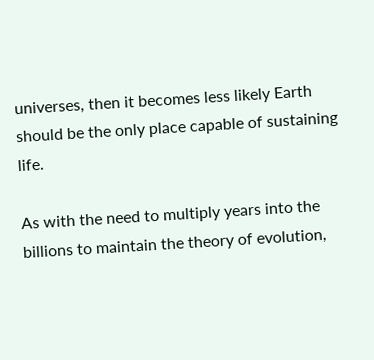universes, then it becomes less likely Earth should be the only place capable of sustaining life.

As with the need to multiply years into the billions to maintain the theory of evolution,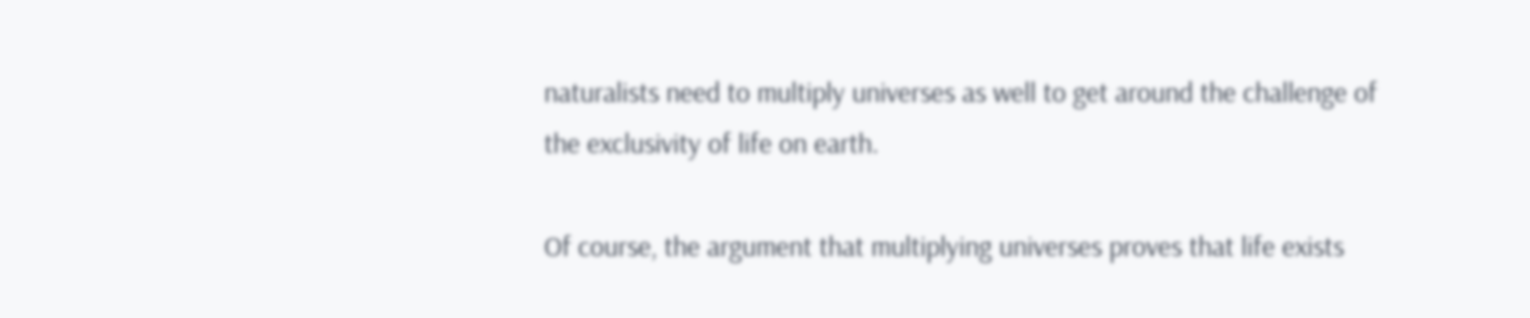naturalists need to multiply universes as well to get around the challenge of the exclusivity of life on earth.

Of course, the argument that multiplying universes proves that life exists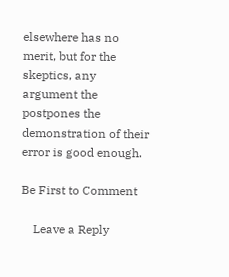elsewhere has no merit, but for the skeptics, any argument the postpones the demonstration of their error is good enough.

Be First to Comment

    Leave a Reply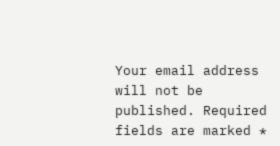Your email address will not be published. Required fields are marked *